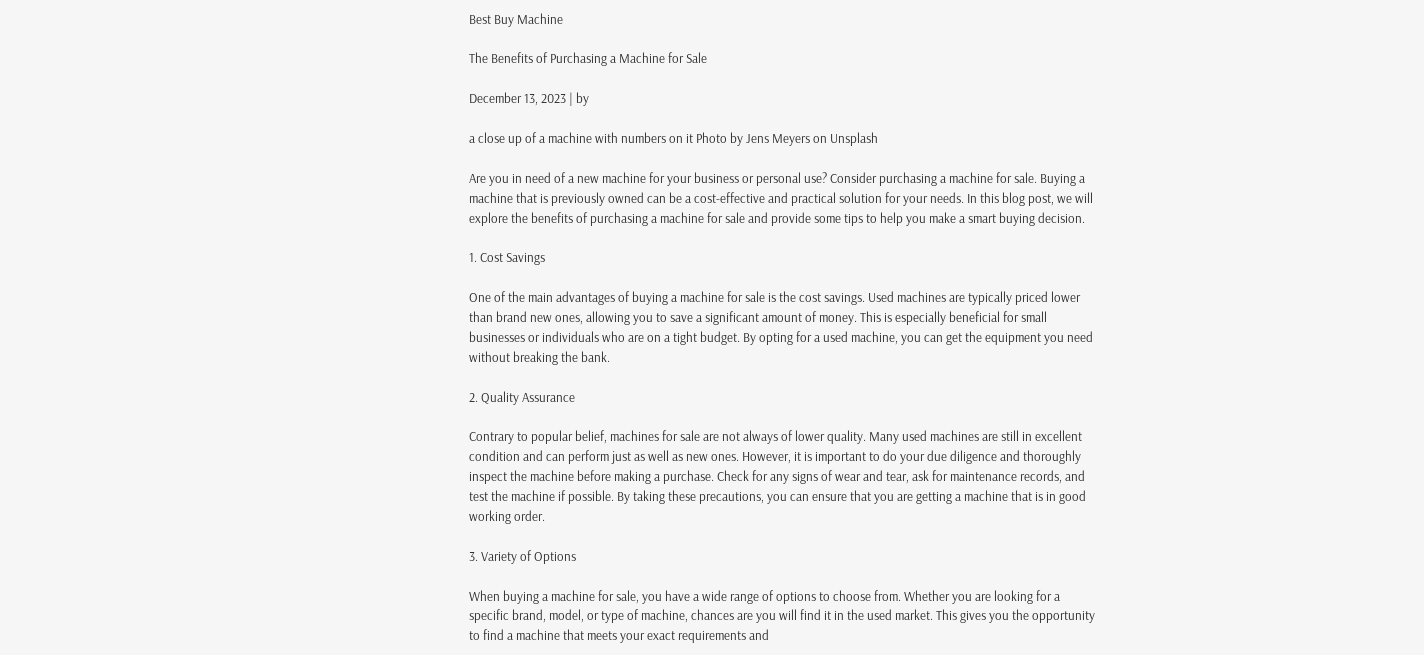Best Buy Machine

The Benefits of Purchasing a Machine for Sale

December 13, 2023 | by

a close up of a machine with numbers on it Photo by Jens Meyers on Unsplash

Are you in need of a new machine for your business or personal use? Consider purchasing a machine for sale. Buying a machine that is previously owned can be a cost-effective and practical solution for your needs. In this blog post, we will explore the benefits of purchasing a machine for sale and provide some tips to help you make a smart buying decision.

1. Cost Savings

One of the main advantages of buying a machine for sale is the cost savings. Used machines are typically priced lower than brand new ones, allowing you to save a significant amount of money. This is especially beneficial for small businesses or individuals who are on a tight budget. By opting for a used machine, you can get the equipment you need without breaking the bank.

2. Quality Assurance

Contrary to popular belief, machines for sale are not always of lower quality. Many used machines are still in excellent condition and can perform just as well as new ones. However, it is important to do your due diligence and thoroughly inspect the machine before making a purchase. Check for any signs of wear and tear, ask for maintenance records, and test the machine if possible. By taking these precautions, you can ensure that you are getting a machine that is in good working order.

3. Variety of Options

When buying a machine for sale, you have a wide range of options to choose from. Whether you are looking for a specific brand, model, or type of machine, chances are you will find it in the used market. This gives you the opportunity to find a machine that meets your exact requirements and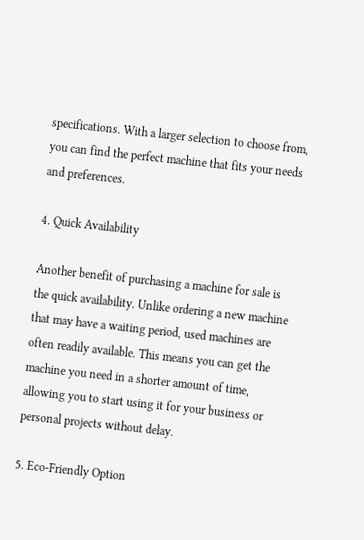specifications. With a larger selection to choose from, you can find the perfect machine that fits your needs and preferences.

4. Quick Availability

Another benefit of purchasing a machine for sale is the quick availability. Unlike ordering a new machine that may have a waiting period, used machines are often readily available. This means you can get the machine you need in a shorter amount of time, allowing you to start using it for your business or personal projects without delay.

5. Eco-Friendly Option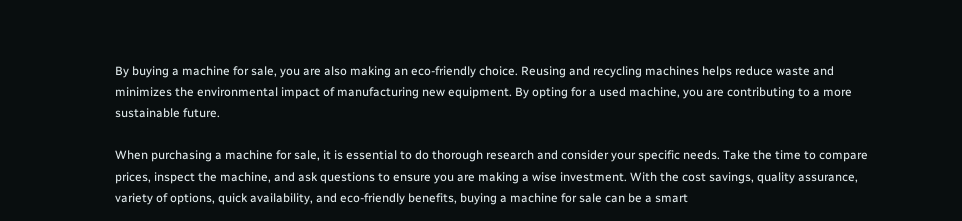By buying a machine for sale, you are also making an eco-friendly choice. Reusing and recycling machines helps reduce waste and minimizes the environmental impact of manufacturing new equipment. By opting for a used machine, you are contributing to a more sustainable future.

When purchasing a machine for sale, it is essential to do thorough research and consider your specific needs. Take the time to compare prices, inspect the machine, and ask questions to ensure you are making a wise investment. With the cost savings, quality assurance, variety of options, quick availability, and eco-friendly benefits, buying a machine for sale can be a smart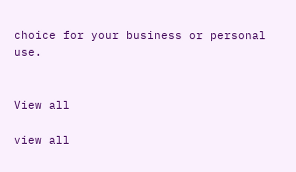choice for your business or personal use.


View all

view all